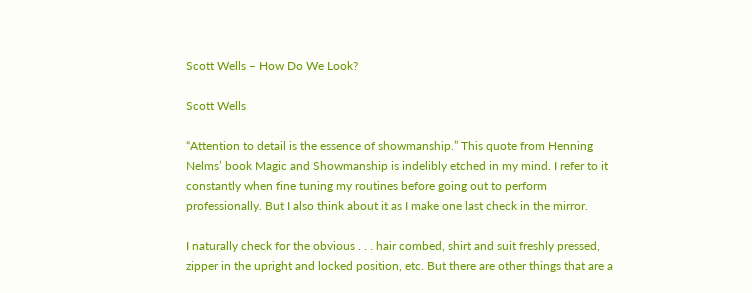Scott Wells – How Do We Look?

Scott Wells

“Attention to detail is the essence of showmanship.” This quote from Henning Nelms’ book Magic and Showmanship is indelibly etched in my mind. I refer to it constantly when fine tuning my routines before going out to perform professionally. But I also think about it as I make one last check in the mirror.

I naturally check for the obvious . . . hair combed, shirt and suit freshly pressed, zipper in the upright and locked position, etc. But there are other things that are a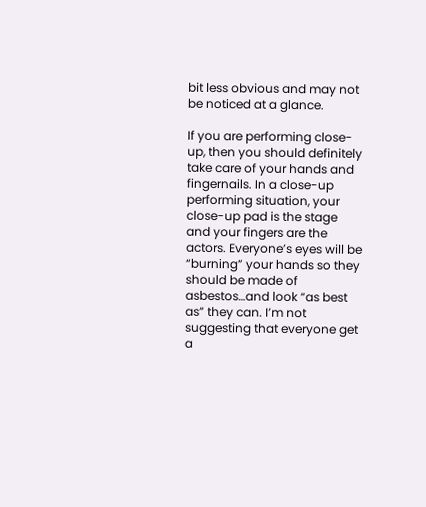bit less obvious and may not be noticed at a glance.

If you are performing close-up, then you should definitely take care of your hands and fingernails. In a close-up performing situation, your close-up pad is the stage and your fingers are the actors. Everyone’s eyes will be “burning” your hands so they should be made of asbestos…and look “as best as” they can. I’m not suggesting that everyone get a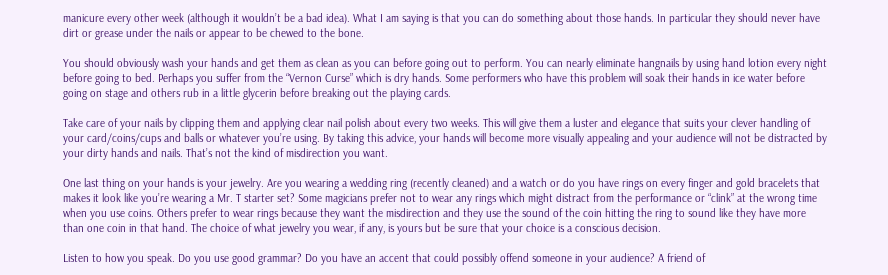manicure every other week (although it wouldn’t be a bad idea). What I am saying is that you can do something about those hands. In particular they should never have dirt or grease under the nails or appear to be chewed to the bone.

You should obviously wash your hands and get them as clean as you can before going out to perform. You can nearly eliminate hangnails by using hand lotion every night before going to bed. Perhaps you suffer from the “Vernon Curse” which is dry hands. Some performers who have this problem will soak their hands in ice water before going on stage and others rub in a little glycerin before breaking out the playing cards.

Take care of your nails by clipping them and applying clear nail polish about every two weeks. This will give them a luster and elegance that suits your clever handling of your card/coins/cups and balls or whatever you’re using. By taking this advice, your hands will become more visually appealing and your audience will not be distracted by your dirty hands and nails. That’s not the kind of misdirection you want.

One last thing on your hands is your jewelry. Are you wearing a wedding ring (recently cleaned) and a watch or do you have rings on every finger and gold bracelets that makes it look like you’re wearing a Mr. T starter set? Some magicians prefer not to wear any rings which might distract from the performance or “clink” at the wrong time when you use coins. Others prefer to wear rings because they want the misdirection and they use the sound of the coin hitting the ring to sound like they have more than one coin in that hand. The choice of what jewelry you wear, if any, is yours but be sure that your choice is a conscious decision.

Listen to how you speak. Do you use good grammar? Do you have an accent that could possibly offend someone in your audience? A friend of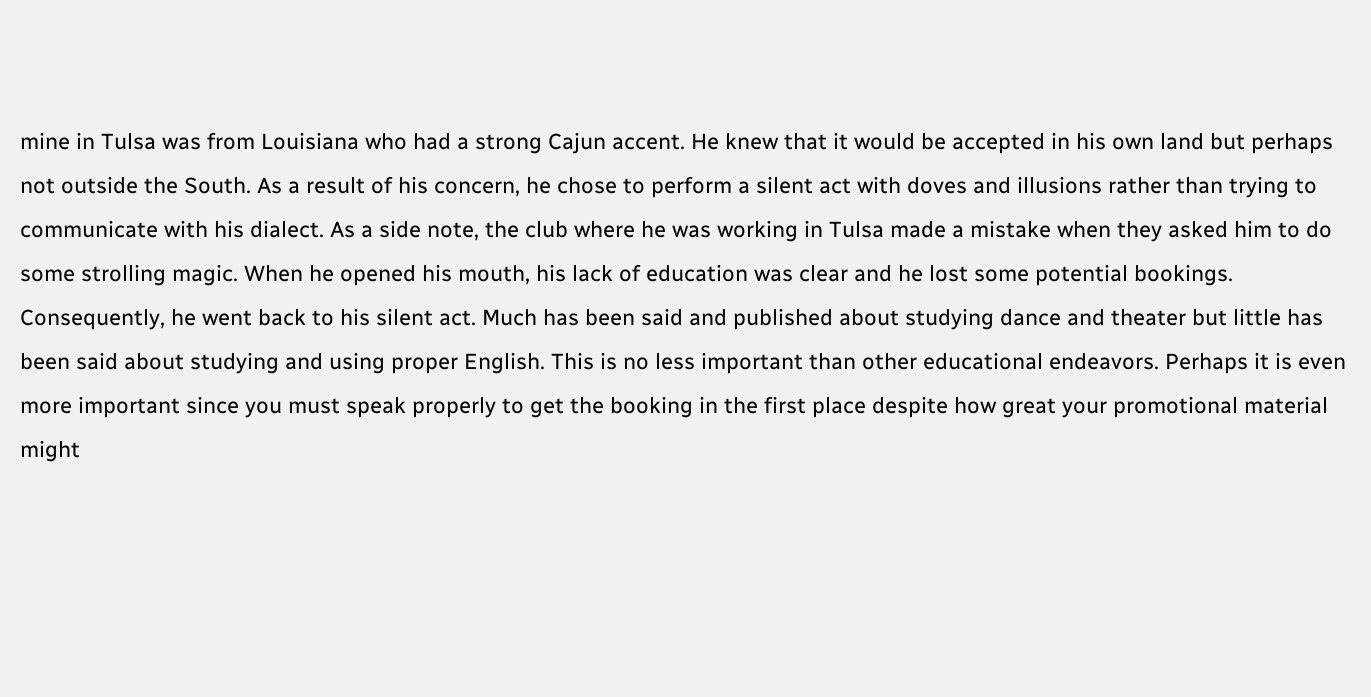mine in Tulsa was from Louisiana who had a strong Cajun accent. He knew that it would be accepted in his own land but perhaps not outside the South. As a result of his concern, he chose to perform a silent act with doves and illusions rather than trying to communicate with his dialect. As a side note, the club where he was working in Tulsa made a mistake when they asked him to do some strolling magic. When he opened his mouth, his lack of education was clear and he lost some potential bookings. Consequently, he went back to his silent act. Much has been said and published about studying dance and theater but little has been said about studying and using proper English. This is no less important than other educational endeavors. Perhaps it is even more important since you must speak properly to get the booking in the first place despite how great your promotional material might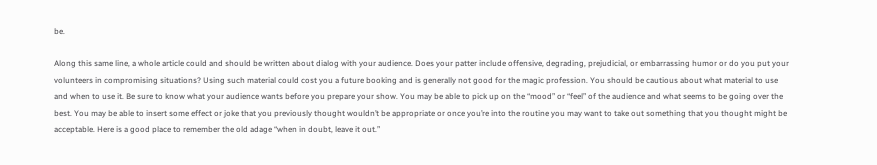be.

Along this same line, a whole article could and should be written about dialog with your audience. Does your patter include offensive, degrading, prejudicial, or embarrassing humor or do you put your volunteers in compromising situations? Using such material could cost you a future booking and is generally not good for the magic profession. You should be cautious about what material to use and when to use it. Be sure to know what your audience wants before you prepare your show. You may be able to pick up on the “mood” or “feel” of the audience and what seems to be going over the best. You may be able to insert some effect or joke that you previously thought wouldn’t be appropriate or once you’re into the routine you may want to take out something that you thought might be acceptable. Here is a good place to remember the old adage “when in doubt, leave it out.”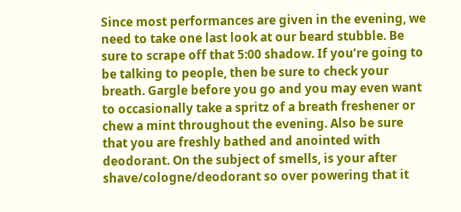Since most performances are given in the evening, we need to take one last look at our beard stubble. Be sure to scrape off that 5:00 shadow. If you’re going to be talking to people, then be sure to check your breath. Gargle before you go and you may even want to occasionally take a spritz of a breath freshener or chew a mint throughout the evening. Also be sure that you are freshly bathed and anointed with deodorant. On the subject of smells, is your after shave/cologne/deodorant so over powering that it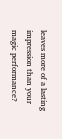leaves more of a lasting impression than your magic performance?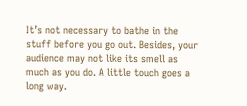It’s not necessary to bathe in the stuff before you go out. Besides, your audience may not like its smell as much as you do. A little touch goes a long way.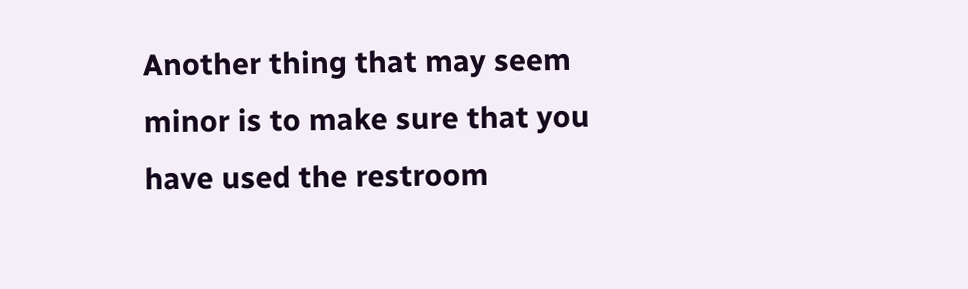Another thing that may seem minor is to make sure that you have used the restroom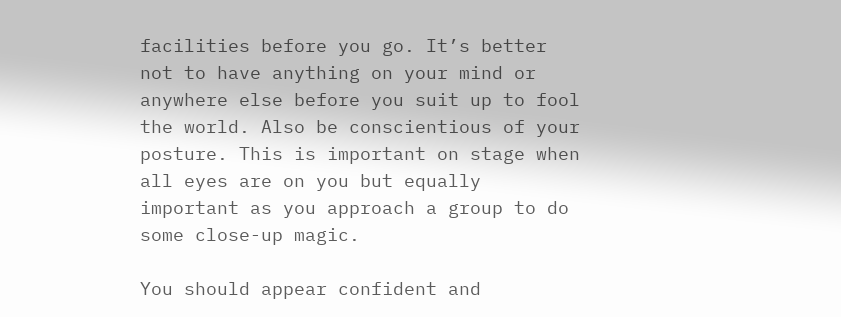facilities before you go. It’s better not to have anything on your mind or anywhere else before you suit up to fool the world. Also be conscientious of your posture. This is important on stage when all eyes are on you but equally important as you approach a group to do some close-up magic.

You should appear confident and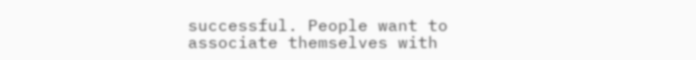successful. People want to associate themselves with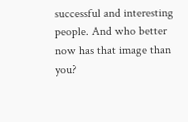successful and interesting people. And who better now has that image than you?